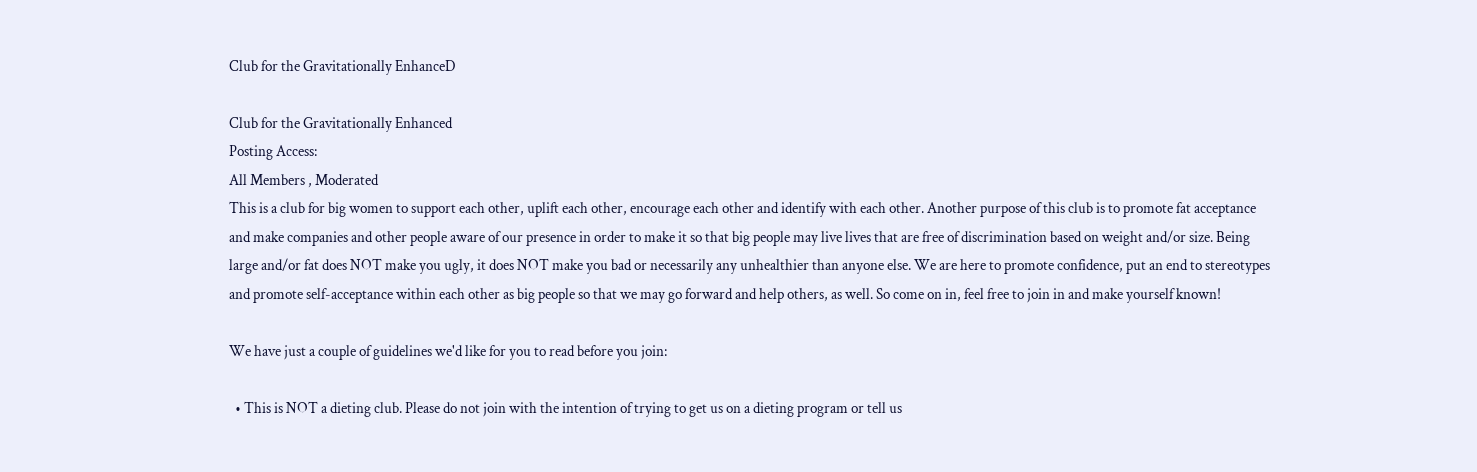Club for the Gravitationally EnhanceD

Club for the Gravitationally Enhanced
Posting Access:
All Members , Moderated
This is a club for big women to support each other, uplift each other, encourage each other and identify with each other. Another purpose of this club is to promote fat acceptance and make companies and other people aware of our presence in order to make it so that big people may live lives that are free of discrimination based on weight and/or size. Being large and/or fat does NOT make you ugly, it does NOT make you bad or necessarily any unhealthier than anyone else. We are here to promote confidence, put an end to stereotypes and promote self-acceptance within each other as big people so that we may go forward and help others, as well. So come on in, feel free to join in and make yourself known!

We have just a couple of guidelines we'd like for you to read before you join:

  • This is NOT a dieting club. Please do not join with the intention of trying to get us on a dieting program or tell us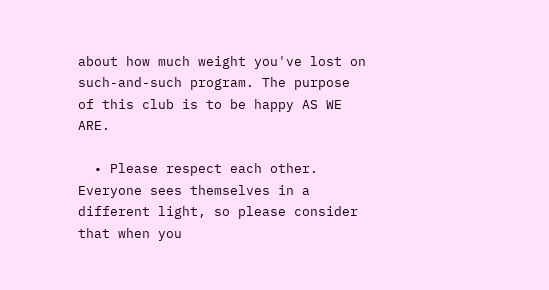about how much weight you've lost on such-and-such program. The purpose of this club is to be happy AS WE ARE.

  • Please respect each other. Everyone sees themselves in a different light, so please consider that when you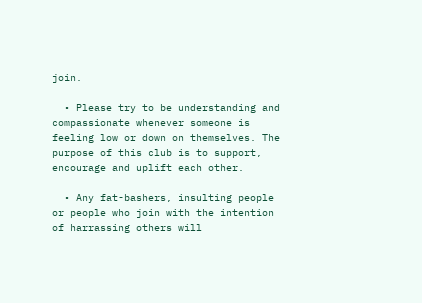join.

  • Please try to be understanding and compassionate whenever someone is feeling low or down on themselves. The purpose of this club is to support, encourage and uplift each other.

  • Any fat-bashers, insulting people or people who join with the intention of harrassing others will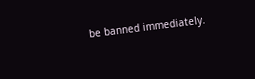be banned immediately.